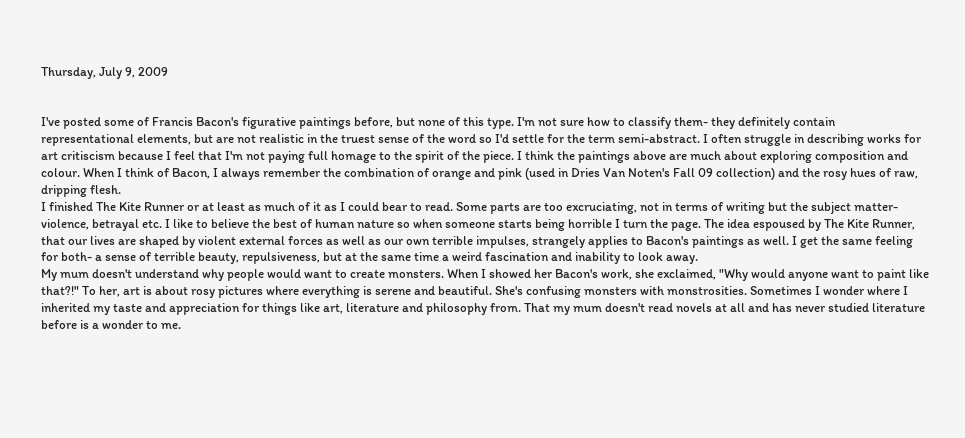Thursday, July 9, 2009


I've posted some of Francis Bacon's figurative paintings before, but none of this type. I'm not sure how to classify them- they definitely contain representational elements, but are not realistic in the truest sense of the word so I'd settle for the term semi-abstract. I often struggle in describing works for art critiscism because I feel that I'm not paying full homage to the spirit of the piece. I think the paintings above are much about exploring composition and colour. When I think of Bacon, I always remember the combination of orange and pink (used in Dries Van Noten's Fall 09 collection) and the rosy hues of raw, dripping flesh.
I finished The Kite Runner or at least as much of it as I could bear to read. Some parts are too excruciating, not in terms of writing but the subject matter- violence, betrayal etc. I like to believe the best of human nature so when someone starts being horrible I turn the page. The idea espoused by The Kite Runner, that our lives are shaped by violent external forces as well as our own terrible impulses, strangely applies to Bacon's paintings as well. I get the same feeling for both- a sense of terrible beauty, repulsiveness, but at the same time a weird fascination and inability to look away.
My mum doesn't understand why people would want to create monsters. When I showed her Bacon's work, she exclaimed, "Why would anyone want to paint like that?!" To her, art is about rosy pictures where everything is serene and beautiful. She's confusing monsters with monstrosities. Sometimes I wonder where I inherited my taste and appreciation for things like art, literature and philosophy from. That my mum doesn't read novels at all and has never studied literature before is a wonder to me.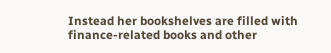Instead her bookshelves are filled with finance-related books and other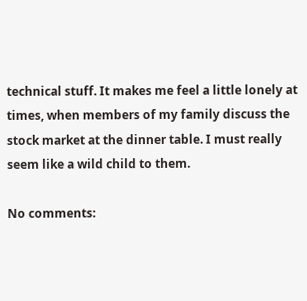technical stuff. It makes me feel a little lonely at times, when members of my family discuss the stock market at the dinner table. I must really seem like a wild child to them.

No comments: